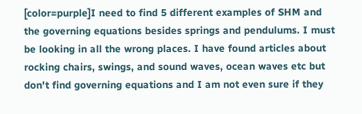[color=purple]I need to find 5 different examples of SHM and the governing equations besides springs and pendulums. I must be looking in all the wrong places. I have found articles about rocking chairs, swings, and sound waves, ocean waves etc but don't find governing equations and I am not even sure if they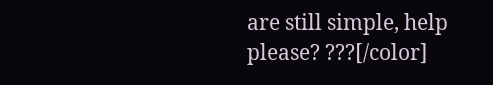are still simple, help please? ???[/color]